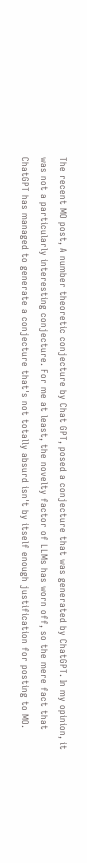The recent MO post, A number theoretic conjecture by Chat GPT, posed a conjecture that was generated by ChatGPT. In my opinion, it was not a particularly interesting conjecture. For me at least, the novelty factor of LLMs has worn off, so the mere fact that ChatGPT has managed to generate a conjecture that's not totally absurd isn't by itself enough justification for posting to MO.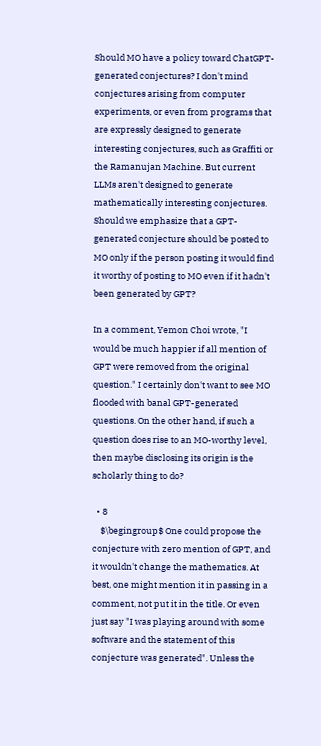Should MO have a policy toward ChatGPT-generated conjectures? I don't mind conjectures arising from computer experiments, or even from programs that are expressly designed to generate interesting conjectures, such as Graffiti or the Ramanujan Machine. But current LLMs aren't designed to generate mathematically interesting conjectures. Should we emphasize that a GPT-generated conjecture should be posted to MO only if the person posting it would find it worthy of posting to MO even if it hadn't been generated by GPT?

In a comment, Yemon Choi wrote, "I would be much happier if all mention of GPT were removed from the original question." I certainly don't want to see MO flooded with banal GPT-generated questions. On the other hand, if such a question does rise to an MO-worthy level, then maybe disclosing its origin is the scholarly thing to do?

  • 8
    $\begingroup$ One could propose the conjecture with zero mention of GPT, and it wouldn't change the mathematics. At best, one might mention it in passing in a comment, not put it in the title. Or even just say "I was playing around with some software and the statement of this conjecture was generated". Unless the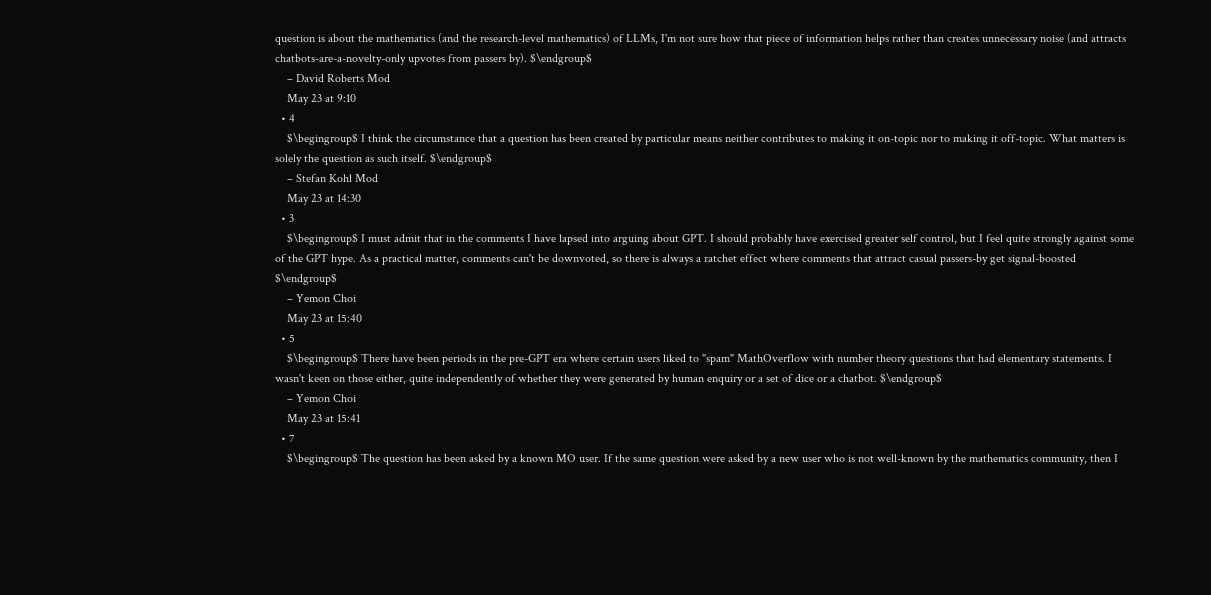question is about the mathematics (and the research-level mathematics) of LLMs, I'm not sure how that piece of information helps rather than creates unnecessary noise (and attracts chatbots-are-a-novelty-only upvotes from passers by). $\endgroup$
    – David Roberts Mod
    May 23 at 9:10
  • 4
    $\begingroup$ I think the circumstance that a question has been created by particular means neither contributes to making it on-topic nor to making it off-topic. What matters is solely the question as such itself. $\endgroup$
    – Stefan Kohl Mod
    May 23 at 14:30
  • 3
    $\begingroup$ I must admit that in the comments I have lapsed into arguing about GPT. I should probably have exercised greater self control, but I feel quite strongly against some of the GPT hype. As a practical matter, comments can't be downvoted, so there is always a ratchet effect where comments that attract casual passers-by get signal-boosted $\endgroup$
    – Yemon Choi
    May 23 at 15:40
  • 5
    $\begingroup$ There have been periods in the pre-GPT era where certain users liked to "spam" MathOverflow with number theory questions that had elementary statements. I wasn't keen on those either, quite independently of whether they were generated by human enquiry or a set of dice or a chatbot. $\endgroup$
    – Yemon Choi
    May 23 at 15:41
  • 7
    $\begingroup$ The question has been asked by a known MO user. If the same question were asked by a new user who is not well-known by the mathematics community, then I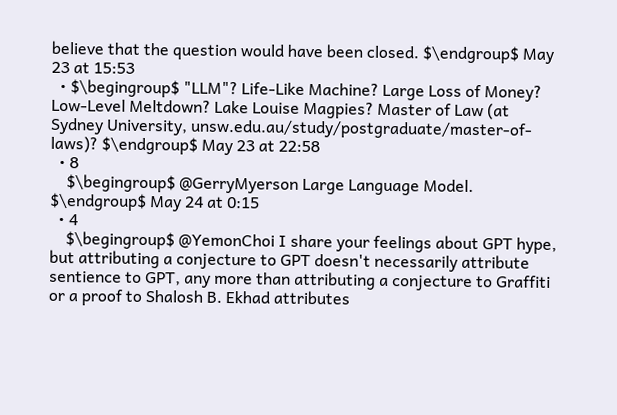believe that the question would have been closed. $\endgroup$ May 23 at 15:53
  • $\begingroup$ "LLM"? Life-Like Machine? Large Loss of Money? Low-Level Meltdown? Lake Louise Magpies? Master of Law (at Sydney University, unsw.edu.au/study/postgraduate/master-of-laws)? $\endgroup$ May 23 at 22:58
  • 8
    $\begingroup$ @GerryMyerson Large Language Model. $\endgroup$ May 24 at 0:15
  • 4
    $\begingroup$ @YemonChoi I share your feelings about GPT hype, but attributing a conjecture to GPT doesn't necessarily attribute sentience to GPT, any more than attributing a conjecture to Graffiti or a proof to Shalosh B. Ekhad attributes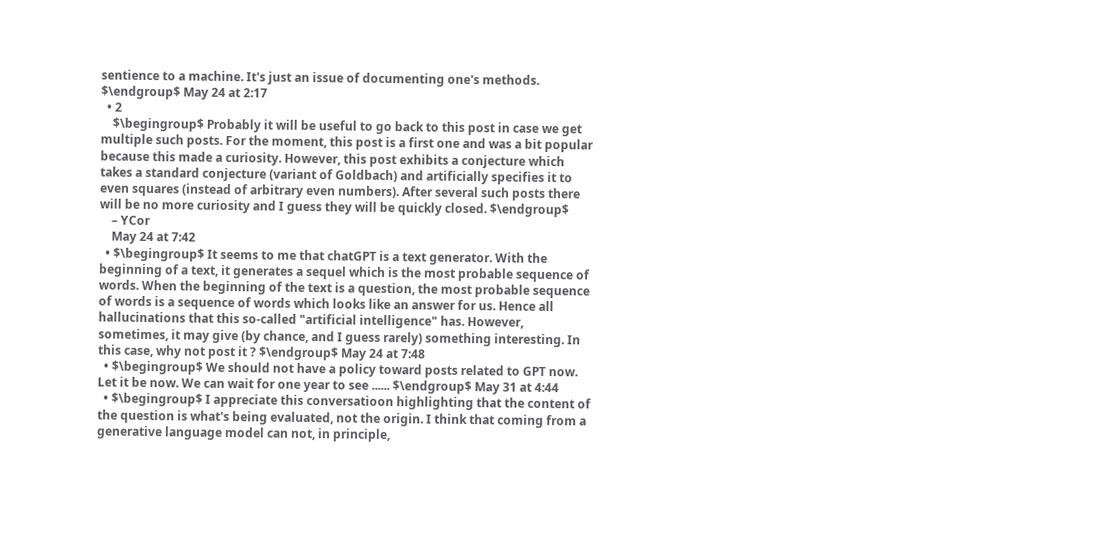sentience to a machine. It's just an issue of documenting one's methods. $\endgroup$ May 24 at 2:17
  • 2
    $\begingroup$ Probably it will be useful to go back to this post in case we get multiple such posts. For the moment, this post is a first one and was a bit popular because this made a curiosity. However, this post exhibits a conjecture which takes a standard conjecture (variant of Goldbach) and artificially specifies it to even squares (instead of arbitrary even numbers). After several such posts there will be no more curiosity and I guess they will be quickly closed. $\endgroup$
    – YCor
    May 24 at 7:42
  • $\begingroup$ It seems to me that chatGPT is a text generator. With the beginning of a text, it generates a sequel which is the most probable sequence of words. When the beginning of the text is a question, the most probable sequence of words is a sequence of words which looks like an answer for us. Hence all hallucinations that this so-called "artificial intelligence" has. However, sometimes, it may give (by chance, and I guess rarely) something interesting. In this case, why not post it ? $\endgroup$ May 24 at 7:48
  • $\begingroup$ We should not have a policy toward posts related to GPT now. Let it be now. We can wait for one year to see ...... $\endgroup$ May 31 at 4:44
  • $\begingroup$ I appreciate this conversatioon highlighting that the content of the question is what's being evaluated, not the origin. I think that coming from a generative language model can not, in principle,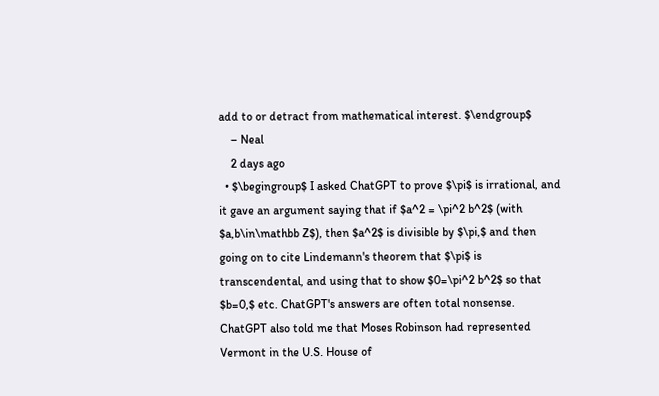add to or detract from mathematical interest. $\endgroup$
    – Neal
    2 days ago
  • $\begingroup$ I asked ChatGPT to prove $\pi$ is irrational, and it gave an argument saying that if $a^2 = \pi^2 b^2$ (with $a,b\in\mathbb Z$), then $a^2$ is divisible by $\pi,$ and then going on to cite Lindemann's theorem that $\pi$ is transcendental, and using that to show $0=\pi^2 b^2$ so that $b=0,$ etc. ChatGPT's answers are often total nonsense. ChatGPT also told me that Moses Robinson had represented Vermont in the U.S. House of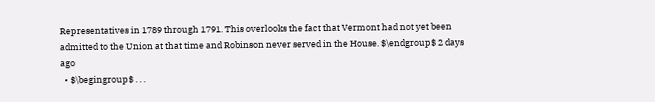Representatives in 1789 through 1791. This overlooks the fact that Vermont had not yet been admitted to the Union at that time and Robinson never served in the House. $\endgroup$ 2 days ago
  • $\begingroup$ . . .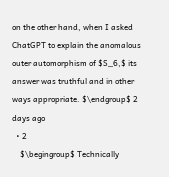on the other hand, when I asked ChatGPT to explain the anomalous outer automorphism of $S_6,$ its answer was truthful and in other ways appropriate. $\endgroup$ 2 days ago
  • 2
    $\begingroup$ Technically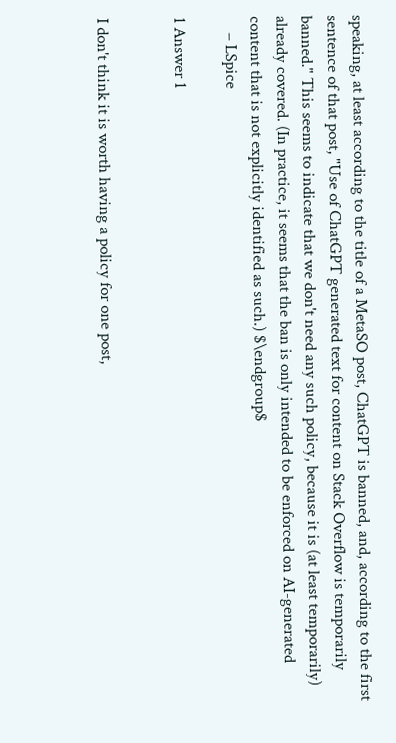speaking, at least according to the title of a MetaSO post, ChatGPT is banned, and, according to the first sentence of that post, "Use of ChatGPT generated text for content on Stack Overflow is temporarily banned." This seems to indicate that we don't need any such policy, because it is (at least temporarily) already covered. (In practice, it seems that the ban is only intended to be enforced on AI-generated content that is not explicitly identified as such.) $\endgroup$
    – LSpice

1 Answer 1


I don't think it is worth having a policy for one post,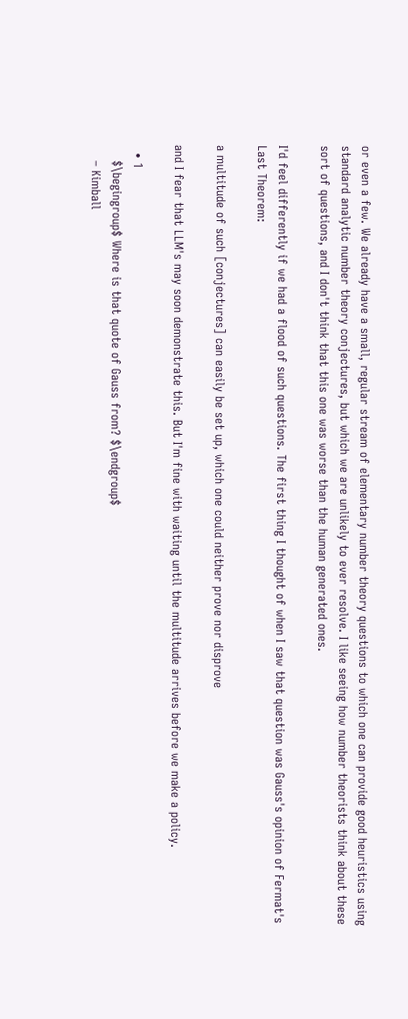or even a few. We already have a small, regular stream of elementary number theory questions to which one can provide good heuristics using standard analytic number theory conjectures, but which we are unlikely to ever resolve. I like seeing how number theorists think about these sort of questions, and I don't think that this one was worse than the human generated ones.

I'd feel differently if we had a flood of such questions. The first thing I thought of when I saw that question was Gauss's opinion of Fermat's Last Theorem:

a multitude of such [conjectures] can easily be set up, which one could neither prove nor disprove

and I fear that LLM's may soon demonstrate this. But I'm fine with waiting until the multitude arrives before we make a policy.

  • 1
    $\begingroup$ Where is that quote of Gauss from? $\endgroup$
    – Kimball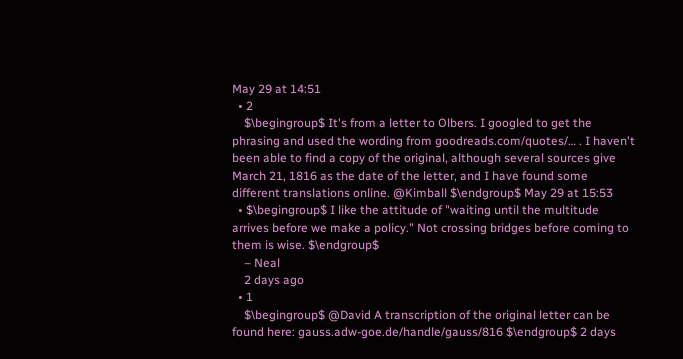May 29 at 14:51
  • 2
    $\begingroup$ It's from a letter to Olbers. I googled to get the phrasing and used the wording from goodreads.com/quotes/… . I haven't been able to find a copy of the original, although several sources give March 21, 1816 as the date of the letter, and I have found some different translations online. @Kimball $\endgroup$ May 29 at 15:53
  • $\begingroup$ I like the attitude of "waiting until the multitude arrives before we make a policy." Not crossing bridges before coming to them is wise. $\endgroup$
    – Neal
    2 days ago
  • 1
    $\begingroup$ @David A transcription of the original letter can be found here: gauss.adw-goe.de/handle/gauss/816 $\endgroup$ 2 days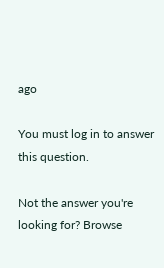ago

You must log in to answer this question.

Not the answer you're looking for? Browse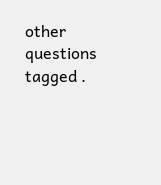other questions tagged .